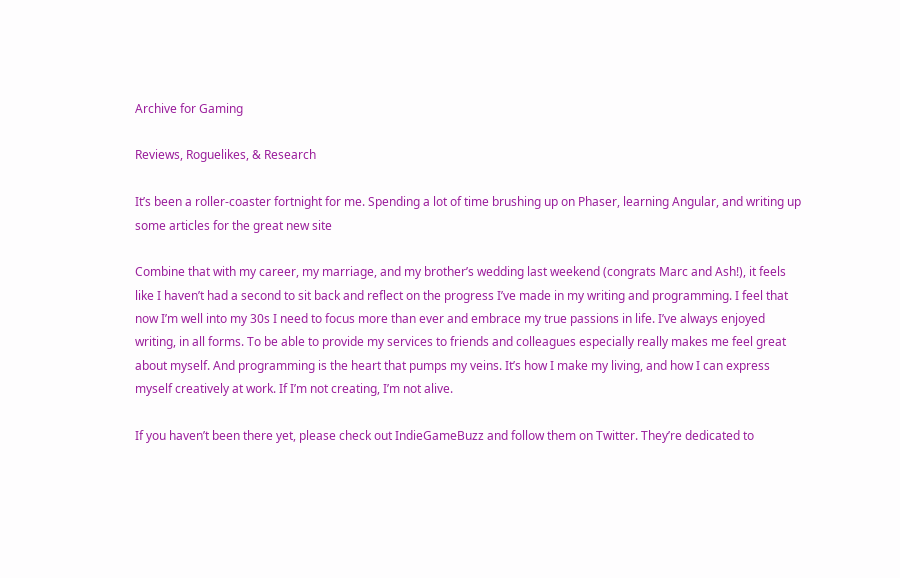Archive for Gaming

Reviews, Roguelikes, & Research

It’s been a roller-coaster fortnight for me. Spending a lot of time brushing up on Phaser, learning Angular, and writing up some articles for the great new site

Combine that with my career, my marriage, and my brother’s wedding last weekend (congrats Marc and Ash!), it feels like I haven’t had a second to sit back and reflect on the progress I’ve made in my writing and programming. I feel that now I’m well into my 30s I need to focus more than ever and embrace my true passions in life. I’ve always enjoyed writing, in all forms. To be able to provide my services to friends and colleagues especially really makes me feel great about myself. And programming is the heart that pumps my veins. It’s how I make my living, and how I can express myself creatively at work. If I’m not creating, I’m not alive.

If you haven’t been there yet, please check out IndieGameBuzz and follow them on Twitter. They’re dedicated to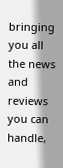bringing you all the news and reviews you can handle,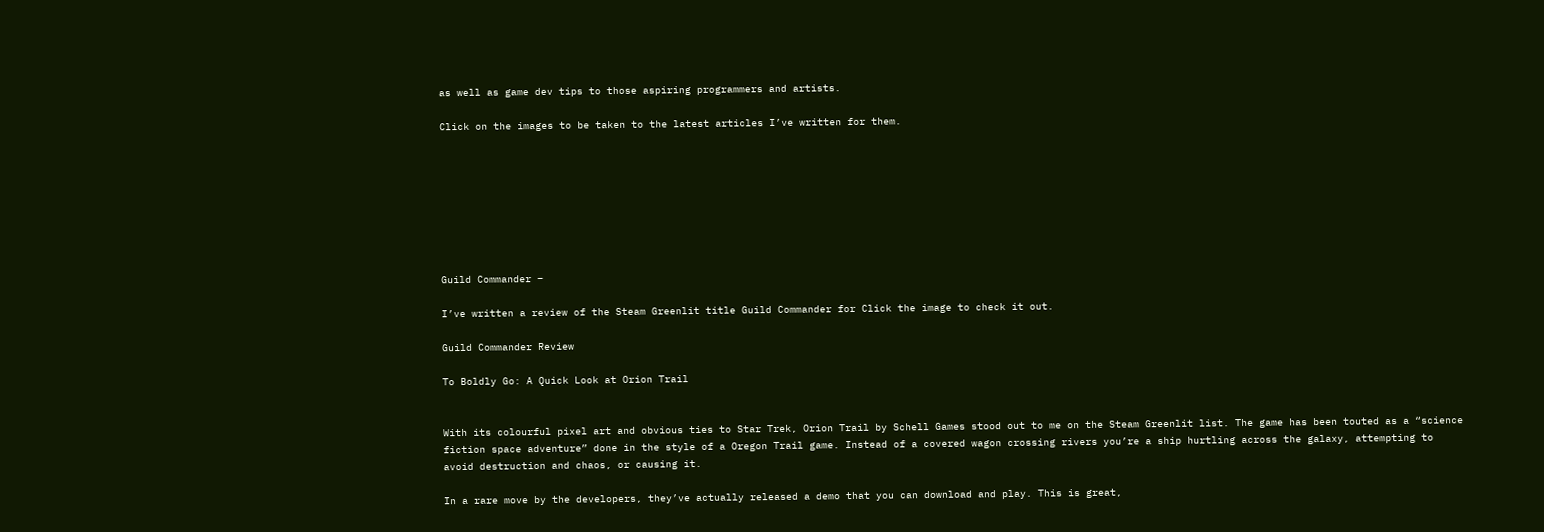as well as game dev tips to those aspiring programmers and artists.

Click on the images to be taken to the latest articles I’ve written for them.








Guild Commander –

I’ve written a review of the Steam Greenlit title Guild Commander for Click the image to check it out.

Guild Commander Review

To Boldly Go: A Quick Look at Orion Trail


With its colourful pixel art and obvious ties to Star Trek, Orion Trail by Schell Games stood out to me on the Steam Greenlit list. The game has been touted as a “science fiction space adventure” done in the style of a Oregon Trail game. Instead of a covered wagon crossing rivers you’re a ship hurtling across the galaxy, attempting to avoid destruction and chaos, or causing it.

In a rare move by the developers, they’ve actually released a demo that you can download and play. This is great,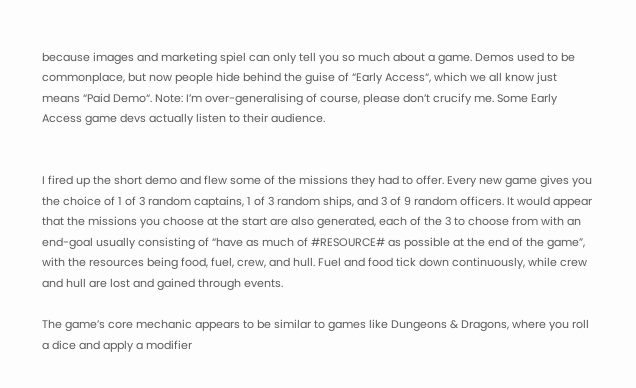because images and marketing spiel can only tell you so much about a game. Demos used to be commonplace, but now people hide behind the guise of “Early Access“, which we all know just means “Paid Demo“. Note: I’m over-generalising of course, please don’t crucify me. Some Early Access game devs actually listen to their audience.


I fired up the short demo and flew some of the missions they had to offer. Every new game gives you the choice of 1 of 3 random captains, 1 of 3 random ships, and 3 of 9 random officers. It would appear that the missions you choose at the start are also generated, each of the 3 to choose from with an end-goal usually consisting of “have as much of #RESOURCE# as possible at the end of the game”, with the resources being food, fuel, crew, and hull. Fuel and food tick down continuously, while crew and hull are lost and gained through events.

The game’s core mechanic appears to be similar to games like Dungeons & Dragons, where you roll a dice and apply a modifier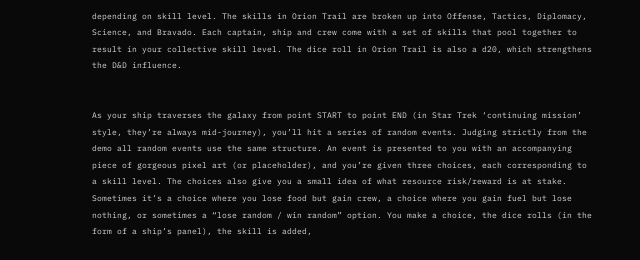depending on skill level. The skills in Orion Trail are broken up into Offense, Tactics, Diplomacy, Science, and Bravado. Each captain, ship and crew come with a set of skills that pool together to result in your collective skill level. The dice roll in Orion Trail is also a d20, which strengthens the D&D influence.


As your ship traverses the galaxy from point START to point END (in Star Trek ‘continuing mission’ style, they’re always mid-journey), you’ll hit a series of random events. Judging strictly from the demo all random events use the same structure. An event is presented to you with an accompanying piece of gorgeous pixel art (or placeholder), and you’re given three choices, each corresponding to a skill level. The choices also give you a small idea of what resource risk/reward is at stake. Sometimes it’s a choice where you lose food but gain crew, a choice where you gain fuel but lose nothing, or sometimes a “lose random / win random” option. You make a choice, the dice rolls (in the form of a ship’s panel), the skill is added,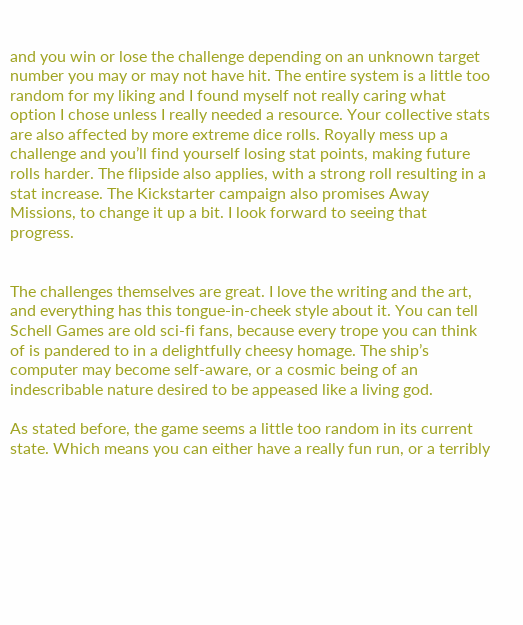and you win or lose the challenge depending on an unknown target number you may or may not have hit. The entire system is a little too random for my liking and I found myself not really caring what option I chose unless I really needed a resource. Your collective stats are also affected by more extreme dice rolls. Royally mess up a challenge and you’ll find yourself losing stat points, making future rolls harder. The flipside also applies, with a strong roll resulting in a stat increase. The Kickstarter campaign also promises Away Missions, to change it up a bit. I look forward to seeing that progress.


The challenges themselves are great. I love the writing and the art, and everything has this tongue-in-cheek style about it. You can tell Schell Games are old sci-fi fans, because every trope you can think of is pandered to in a delightfully cheesy homage. The ship’s computer may become self-aware, or a cosmic being of an indescribable nature desired to be appeased like a living god.

As stated before, the game seems a little too random in its current state. Which means you can either have a really fun run, or a terribly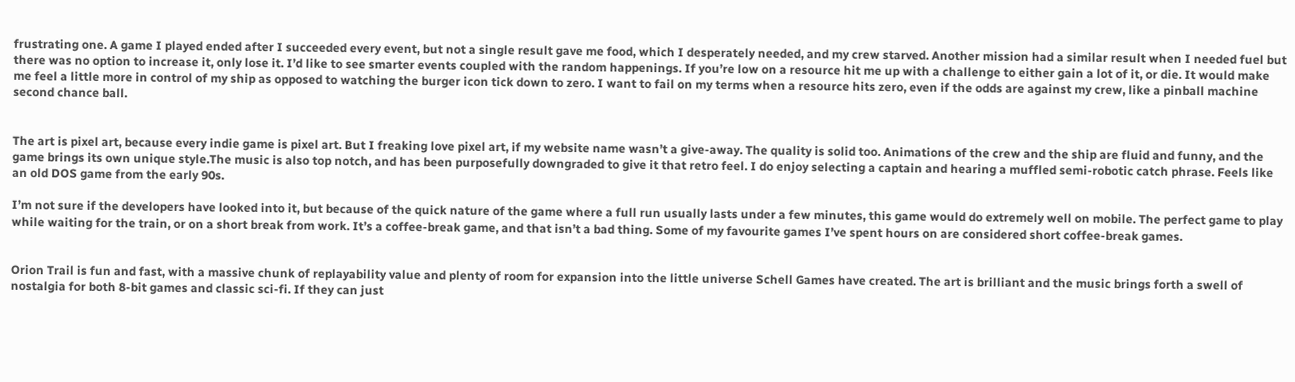frustrating one. A game I played ended after I succeeded every event, but not a single result gave me food, which I desperately needed, and my crew starved. Another mission had a similar result when I needed fuel but there was no option to increase it, only lose it. I’d like to see smarter events coupled with the random happenings. If you’re low on a resource hit me up with a challenge to either gain a lot of it, or die. It would make me feel a little more in control of my ship as opposed to watching the burger icon tick down to zero. I want to fail on my terms when a resource hits zero, even if the odds are against my crew, like a pinball machine second chance ball.


The art is pixel art, because every indie game is pixel art. But I freaking love pixel art, if my website name wasn’t a give-away. The quality is solid too. Animations of the crew and the ship are fluid and funny, and the game brings its own unique style.The music is also top notch, and has been purposefully downgraded to give it that retro feel. I do enjoy selecting a captain and hearing a muffled semi-robotic catch phrase. Feels like an old DOS game from the early 90s.

I’m not sure if the developers have looked into it, but because of the quick nature of the game where a full run usually lasts under a few minutes, this game would do extremely well on mobile. The perfect game to play while waiting for the train, or on a short break from work. It’s a coffee-break game, and that isn’t a bad thing. Some of my favourite games I’ve spent hours on are considered short coffee-break games.


Orion Trail is fun and fast, with a massive chunk of replayability value and plenty of room for expansion into the little universe Schell Games have created. The art is brilliant and the music brings forth a swell of nostalgia for both 8-bit games and classic sci-fi. If they can just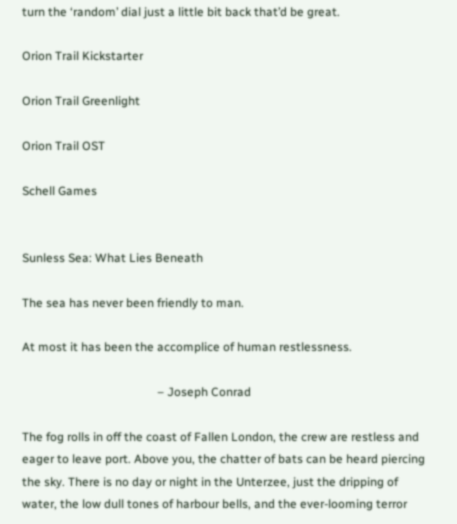turn the ‘random’ dial just a little bit back that’d be great.

Orion Trail Kickstarter

Orion Trail Greenlight

Orion Trail OST

Schell Games


Sunless Sea: What Lies Beneath

The sea has never been friendly to man.

At most it has been the accomplice of human restlessness.

                                             – Joseph Conrad

The fog rolls in off the coast of Fallen London, the crew are restless and eager to leave port. Above you, the chatter of bats can be heard piercing the sky. There is no day or night in the Unterzee, just the dripping of water, the low dull tones of harbour bells, and the ever-looming terror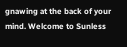gnawing at the back of your mind. Welcome to Sunless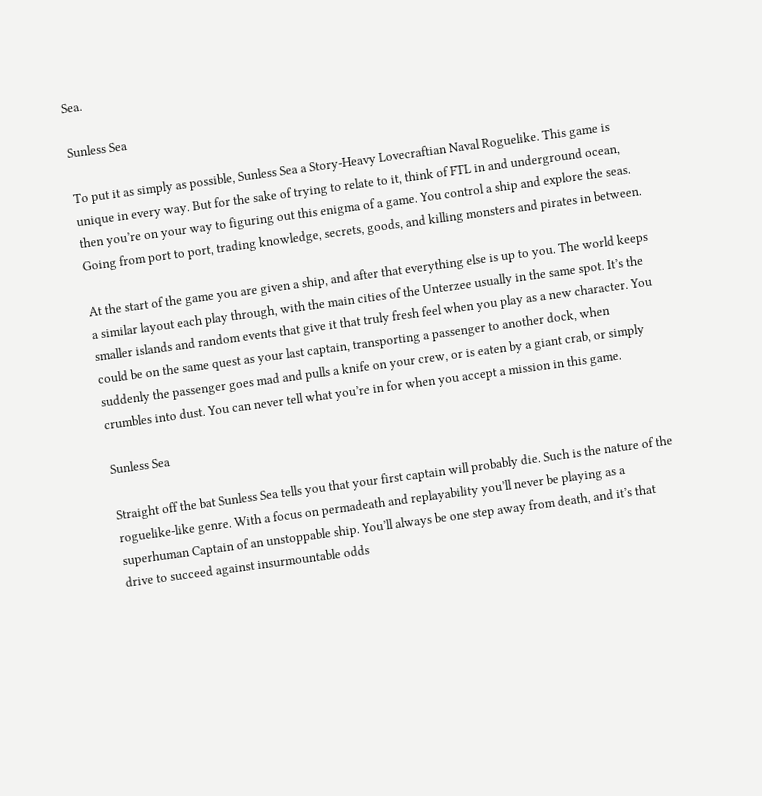Sea.

Sunless Sea

To put it as simply as possible, Sunless Sea a Story-Heavy Lovecraftian Naval Roguelike. This game is unique in every way. But for the sake of trying to relate to it, think of FTL in and underground ocean, then you’re on your way to figuring out this enigma of a game. You control a ship and explore the seas. Going from port to port, trading knowledge, secrets, goods, and killing monsters and pirates in between.

At the start of the game you are given a ship, and after that everything else is up to you. The world keeps a similar layout each play through, with the main cities of the Unterzee usually in the same spot. It’s the smaller islands and random events that give it that truly fresh feel when you play as a new character. You could be on the same quest as your last captain, transporting a passenger to another dock, when suddenly the passenger goes mad and pulls a knife on your crew, or is eaten by a giant crab, or simply crumbles into dust. You can never tell what you’re in for when you accept a mission in this game.

Sunless Sea

Straight off the bat Sunless Sea tells you that your first captain will probably die. Such is the nature of the roguelike-like genre. With a focus on permadeath and replayability you’ll never be playing as a superhuman Captain of an unstoppable ship. You’ll always be one step away from death, and it’s that drive to succeed against insurmountable odds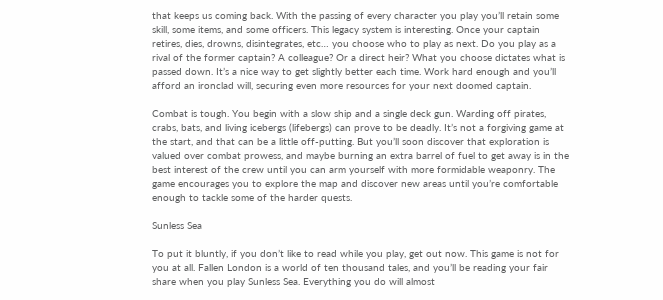that keeps us coming back. With the passing of every character you play you’ll retain some skill, some items, and some officers. This legacy system is interesting. Once your captain retires, dies, drowns, disintegrates, etc… you choose who to play as next. Do you play as a rival of the former captain? A colleague? Or a direct heir? What you choose dictates what is passed down. It’s a nice way to get slightly better each time. Work hard enough and you’ll afford an ironclad will, securing even more resources for your next doomed captain.

Combat is tough. You begin with a slow ship and a single deck gun. Warding off pirates, crabs, bats, and living icebergs (lifebergs) can prove to be deadly. It’s not a forgiving game at the start, and that can be a little off-putting. But you’ll soon discover that exploration is valued over combat prowess, and maybe burning an extra barrel of fuel to get away is in the best interest of the crew until you can arm yourself with more formidable weaponry. The game encourages you to explore the map and discover new areas until you’re comfortable enough to tackle some of the harder quests.

Sunless Sea

To put it bluntly, if you don’t like to read while you play, get out now. This game is not for you at all. Fallen London is a world of ten thousand tales, and you’ll be reading your fair share when you play Sunless Sea. Everything you do will almost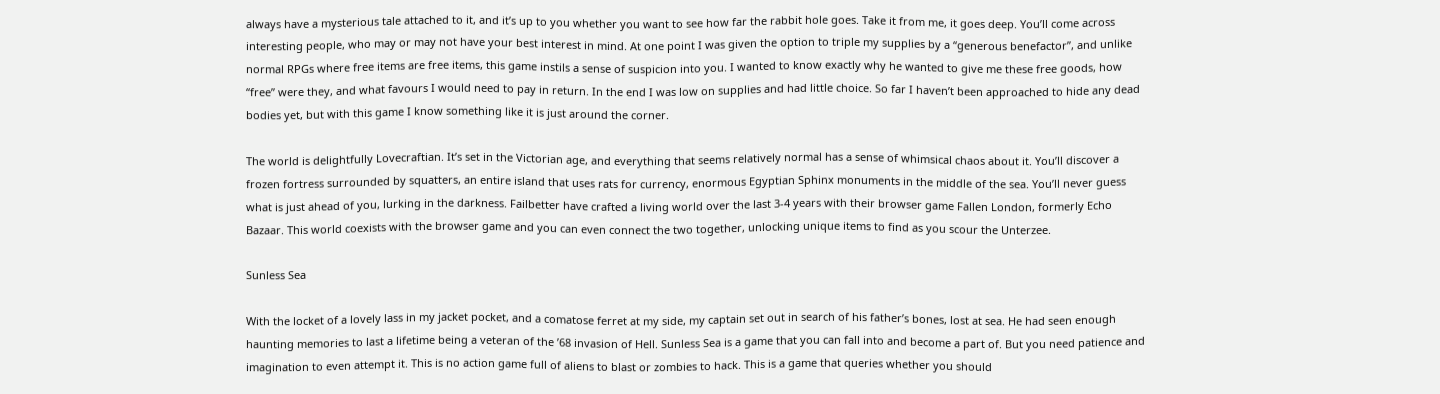always have a mysterious tale attached to it, and it’s up to you whether you want to see how far the rabbit hole goes. Take it from me, it goes deep. You’ll come across interesting people, who may or may not have your best interest in mind. At one point I was given the option to triple my supplies by a “generous benefactor”, and unlike normal RPGs where free items are free items, this game instils a sense of suspicion into you. I wanted to know exactly why he wanted to give me these free goods, how “free” were they, and what favours I would need to pay in return. In the end I was low on supplies and had little choice. So far I haven’t been approached to hide any dead bodies yet, but with this game I know something like it is just around the corner.

The world is delightfully Lovecraftian. It’s set in the Victorian age, and everything that seems relatively normal has a sense of whimsical chaos about it. You’ll discover a frozen fortress surrounded by squatters, an entire island that uses rats for currency, enormous Egyptian Sphinx monuments in the middle of the sea. You’ll never guess what is just ahead of you, lurking in the darkness. Failbetter have crafted a living world over the last 3-4 years with their browser game Fallen London, formerly Echo Bazaar. This world coexists with the browser game and you can even connect the two together, unlocking unique items to find as you scour the Unterzee.

Sunless Sea

With the locket of a lovely lass in my jacket pocket, and a comatose ferret at my side, my captain set out in search of his father’s bones, lost at sea. He had seen enough haunting memories to last a lifetime being a veteran of the ’68 invasion of Hell. Sunless Sea is a game that you can fall into and become a part of. But you need patience and imagination to even attempt it. This is no action game full of aliens to blast or zombies to hack. This is a game that queries whether you should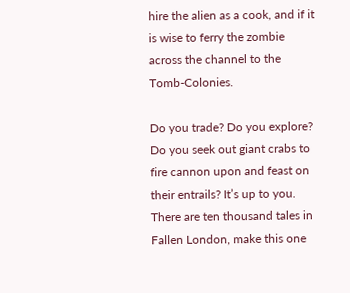hire the alien as a cook, and if it is wise to ferry the zombie across the channel to the Tomb-Colonies.

Do you trade? Do you explore? Do you seek out giant crabs to fire cannon upon and feast on their entrails? It’s up to you. There are ten thousand tales in Fallen London, make this one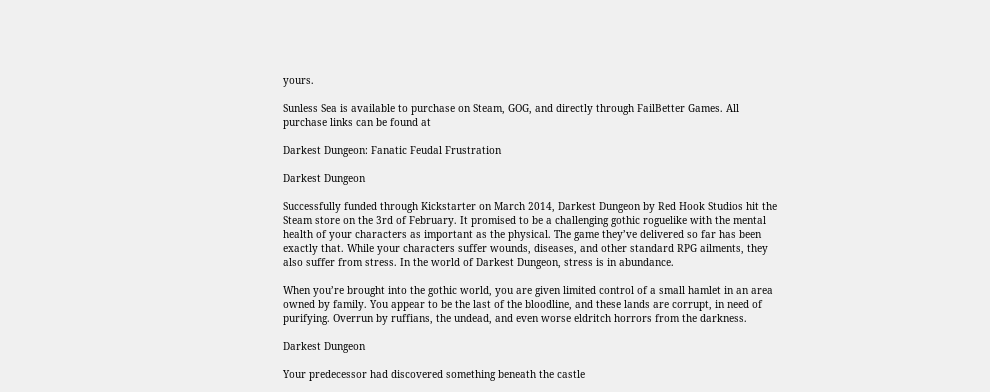yours.

Sunless Sea is available to purchase on Steam, GOG, and directly through FailBetter Games. All purchase links can be found at

Darkest Dungeon: Fanatic Feudal Frustration

Darkest Dungeon

Successfully funded through Kickstarter on March 2014, Darkest Dungeon by Red Hook Studios hit the Steam store on the 3rd of February. It promised to be a challenging gothic roguelike with the mental health of your characters as important as the physical. The game they’ve delivered so far has been exactly that. While your characters suffer wounds, diseases, and other standard RPG ailments, they also suffer from stress. In the world of Darkest Dungeon, stress is in abundance.

When you’re brought into the gothic world, you are given limited control of a small hamlet in an area owned by family. You appear to be the last of the bloodline, and these lands are corrupt, in need of purifying. Overrun by ruffians, the undead, and even worse eldritch horrors from the darkness.

Darkest Dungeon

Your predecessor had discovered something beneath the castle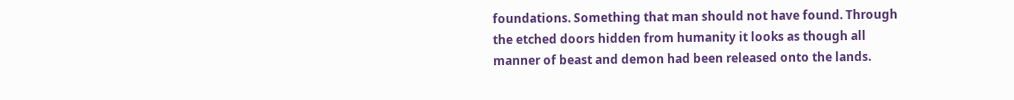foundations. Something that man should not have found. Through the etched doors hidden from humanity it looks as though all manner of beast and demon had been released onto the lands.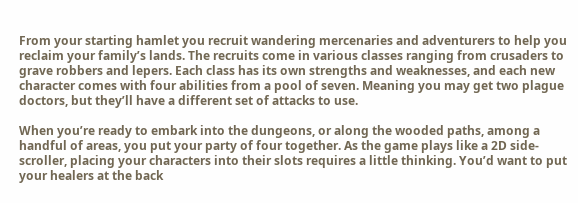From your starting hamlet you recruit wandering mercenaries and adventurers to help you reclaim your family’s lands. The recruits come in various classes ranging from crusaders to grave robbers and lepers. Each class has its own strengths and weaknesses, and each new character comes with four abilities from a pool of seven. Meaning you may get two plague doctors, but they’ll have a different set of attacks to use.

When you’re ready to embark into the dungeons, or along the wooded paths, among a handful of areas, you put your party of four together. As the game plays like a 2D side-scroller, placing your characters into their slots requires a little thinking. You’d want to put your healers at the back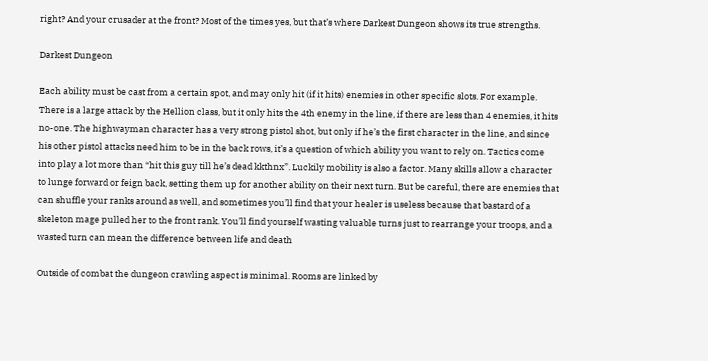right? And your crusader at the front? Most of the times yes, but that’s where Darkest Dungeon shows its true strengths.

Darkest Dungeon

Each ability must be cast from a certain spot, and may only hit (if it hits) enemies in other specific slots. For example. There is a large attack by the Hellion class, but it only hits the 4th enemy in the line, if there are less than 4 enemies, it hits no-one. The highwayman character has a very strong pistol shot, but only if he’s the first character in the line, and since his other pistol attacks need him to be in the back rows, it’s a question of which ability you want to rely on. Tactics come into play a lot more than “hit this guy till he’s dead kkthnx”. Luckily mobility is also a factor. Many skills allow a character to lunge forward or feign back, setting them up for another ability on their next turn. But be careful, there are enemies that can shuffle your ranks around as well, and sometimes you’ll find that your healer is useless because that bastard of a skeleton mage pulled her to the front rank. You’ll find yourself wasting valuable turns just to rearrange your troops, and a wasted turn can mean the difference between life and death

Outside of combat the dungeon crawling aspect is minimal. Rooms are linked by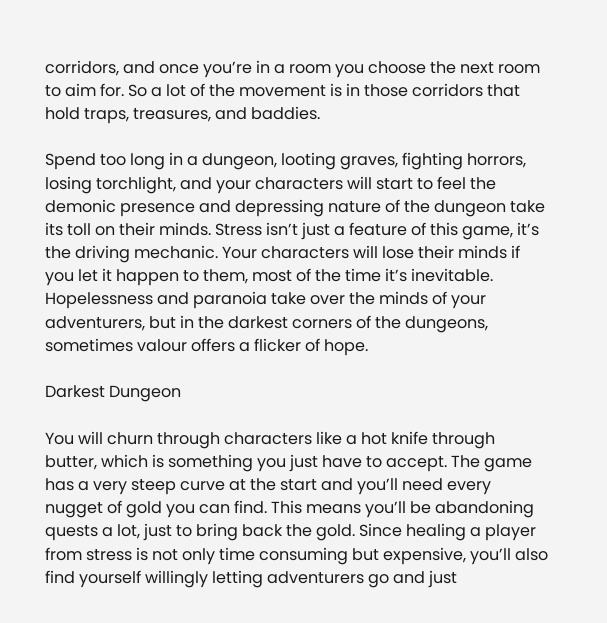corridors, and once you’re in a room you choose the next room to aim for. So a lot of the movement is in those corridors that hold traps, treasures, and baddies.

Spend too long in a dungeon, looting graves, fighting horrors, losing torchlight, and your characters will start to feel the demonic presence and depressing nature of the dungeon take its toll on their minds. Stress isn’t just a feature of this game, it’s the driving mechanic. Your characters will lose their minds if you let it happen to them, most of the time it’s inevitable. Hopelessness and paranoia take over the minds of your adventurers, but in the darkest corners of the dungeons, sometimes valour offers a flicker of hope.

Darkest Dungeon

You will churn through characters like a hot knife through butter, which is something you just have to accept. The game has a very steep curve at the start and you’ll need every nugget of gold you can find. This means you’ll be abandoning quests a lot, just to bring back the gold. Since healing a player from stress is not only time consuming but expensive, you’ll also find yourself willingly letting adventurers go and just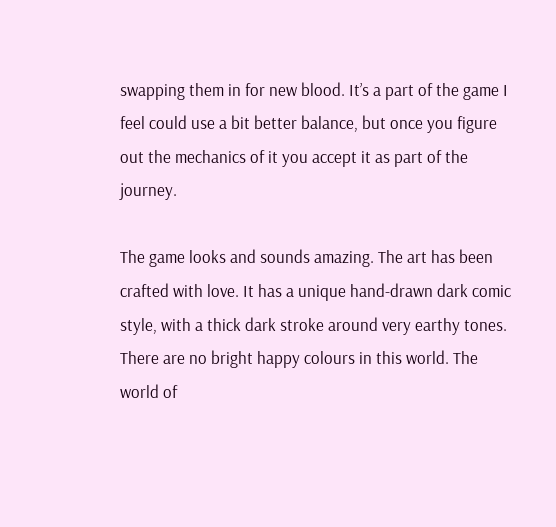swapping them in for new blood. It’s a part of the game I feel could use a bit better balance, but once you figure out the mechanics of it you accept it as part of the journey.

The game looks and sounds amazing. The art has been crafted with love. It has a unique hand-drawn dark comic style, with a thick dark stroke around very earthy tones. There are no bright happy colours in this world. The world of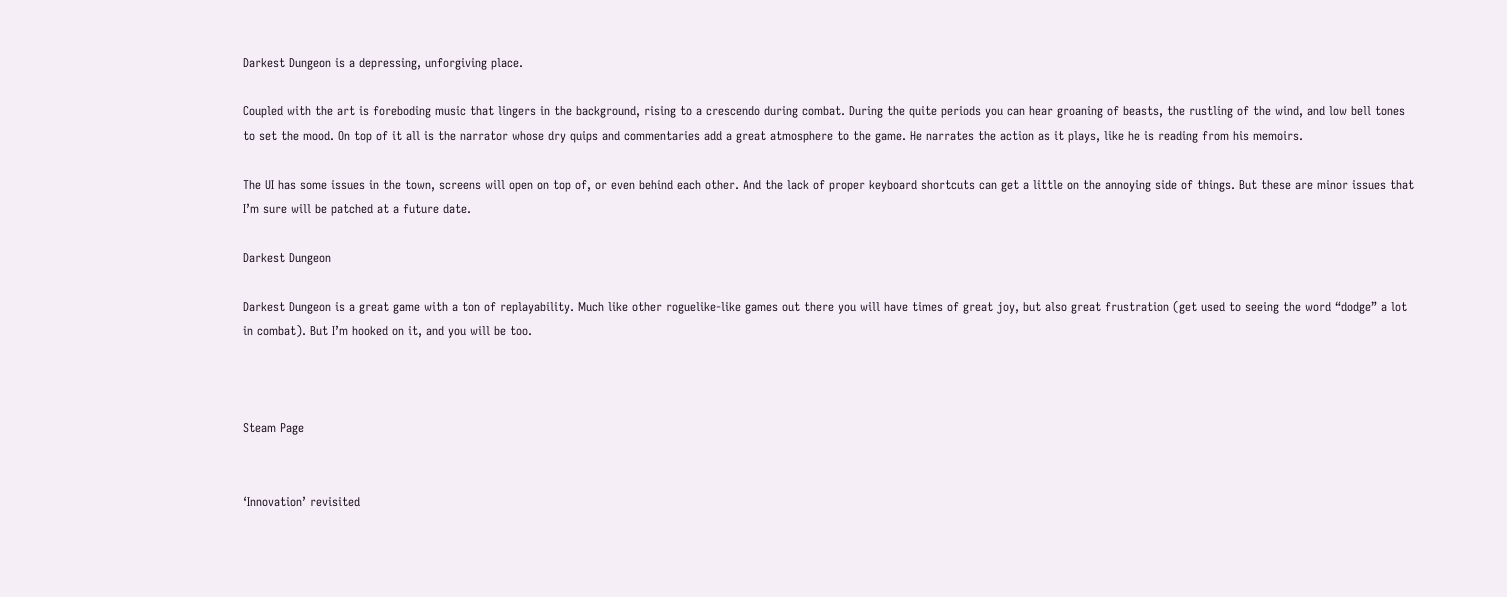Darkest Dungeon is a depressing, unforgiving place.

Coupled with the art is foreboding music that lingers in the background, rising to a crescendo during combat. During the quite periods you can hear groaning of beasts, the rustling of the wind, and low bell tones to set the mood. On top of it all is the narrator whose dry quips and commentaries add a great atmosphere to the game. He narrates the action as it plays, like he is reading from his memoirs.

The UI has some issues in the town, screens will open on top of, or even behind each other. And the lack of proper keyboard shortcuts can get a little on the annoying side of things. But these are minor issues that I’m sure will be patched at a future date.

Darkest Dungeon

Darkest Dungeon is a great game with a ton of replayability. Much like other roguelike-like games out there you will have times of great joy, but also great frustration (get used to seeing the word “dodge” a lot in combat). But I’m hooked on it, and you will be too.



Steam Page


‘Innovation’ revisited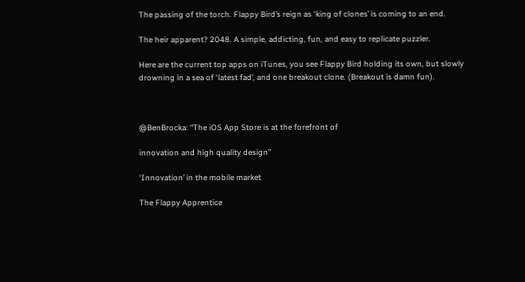The passing of the torch. Flappy Bird’s reign as ‘king of clones’ is coming to an end.

The heir apparent? 2048. A simple, addicting, fun, and easy to replicate puzzler.

Here are the current top apps on iTunes, you see Flappy Bird holding its own, but slowly drowning in a sea of ‘latest fad’, and one breakout clone. (Breakout is damn fun).



@BenBrocka: “The iOS App Store is at the forefront of

innovation and high quality design”

‘Innovation’ in the mobile market

The Flappy Apprentice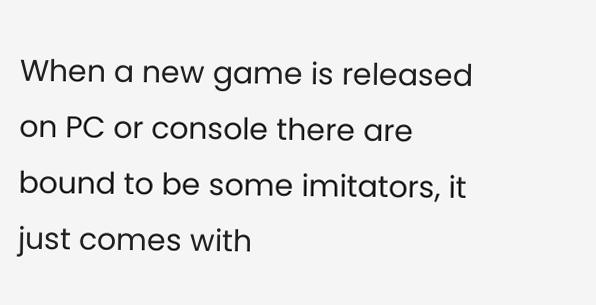When a new game is released on PC or console there are bound to be some imitators, it just comes with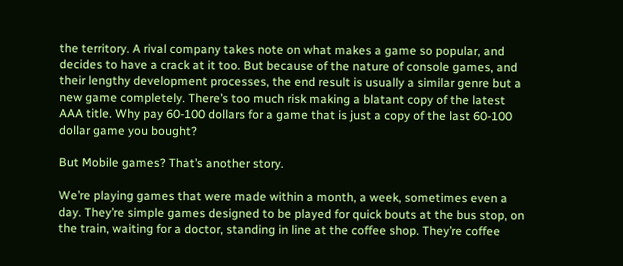the territory. A rival company takes note on what makes a game so popular, and decides to have a crack at it too. But because of the nature of console games, and their lengthy development processes, the end result is usually a similar genre but a new game completely. There’s too much risk making a blatant copy of the latest AAA title. Why pay 60-100 dollars for a game that is just a copy of the last 60-100 dollar game you bought?

But Mobile games? That’s another story.

We’re playing games that were made within a month, a week, sometimes even a day. They’re simple games designed to be played for quick bouts at the bus stop, on the train, waiting for a doctor, standing in line at the coffee shop. They’re coffee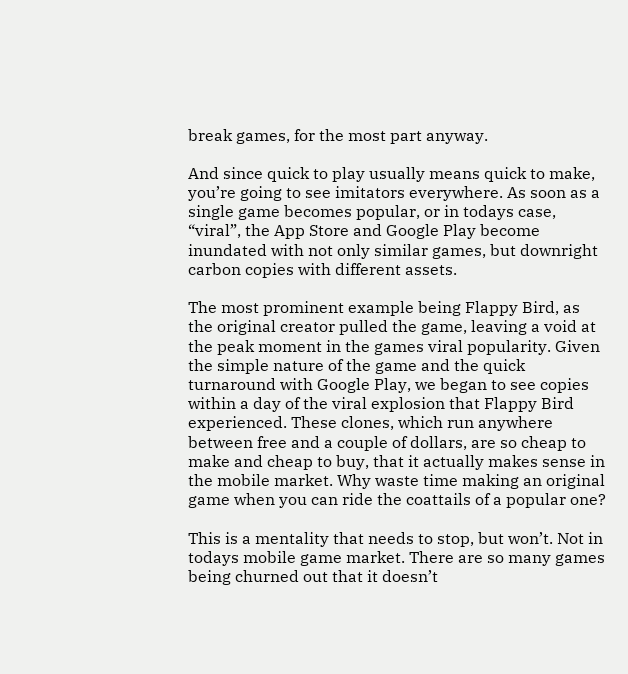break games, for the most part anyway.

And since quick to play usually means quick to make, you’re going to see imitators everywhere. As soon as a single game becomes popular, or in todays case, “viral”, the App Store and Google Play become inundated with not only similar games, but downright carbon copies with different assets.

The most prominent example being Flappy Bird, as the original creator pulled the game, leaving a void at the peak moment in the games viral popularity. Given the simple nature of the game and the quick turnaround with Google Play, we began to see copies within a day of the viral explosion that Flappy Bird experienced. These clones, which run anywhere between free and a couple of dollars, are so cheap to make and cheap to buy, that it actually makes sense in the mobile market. Why waste time making an original game when you can ride the coattails of a popular one?

This is a mentality that needs to stop, but won’t. Not in todays mobile game market. There are so many games being churned out that it doesn’t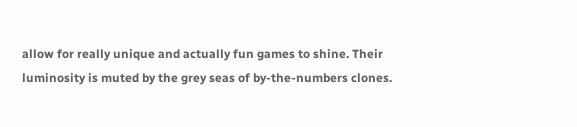allow for really unique and actually fun games to shine. Their luminosity is muted by the grey seas of by-the-numbers clones.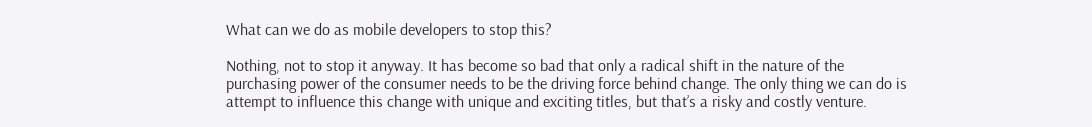What can we do as mobile developers to stop this?

Nothing, not to stop it anyway. It has become so bad that only a radical shift in the nature of the purchasing power of the consumer needs to be the driving force behind change. The only thing we can do is attempt to influence this change with unique and exciting titles, but that’s a risky and costly venture.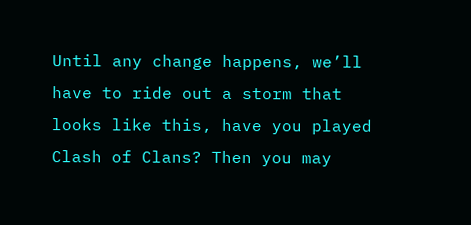Until any change happens, we’ll have to ride out a storm that looks like this, have you played Clash of Clans? Then you may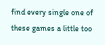find every single one of these games a little too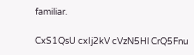familiar.

CxS1QsU cxIj2kV cVzN5Hl CrQ5Fnu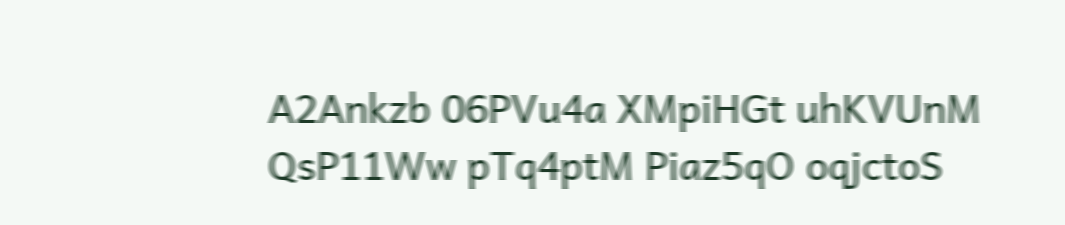A2Ankzb 06PVu4a XMpiHGt uhKVUnM QsP11Ww pTq4ptM Piaz5qO oqjctoS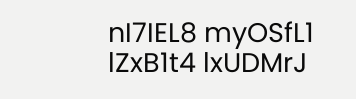nI7IEL8 myOSfL1 lZxB1t4 lxUDMrJ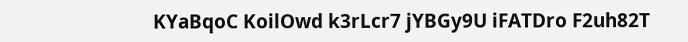KYaBqoC KoilOwd k3rLcr7 jYBGy9U iFATDro F2uh82T